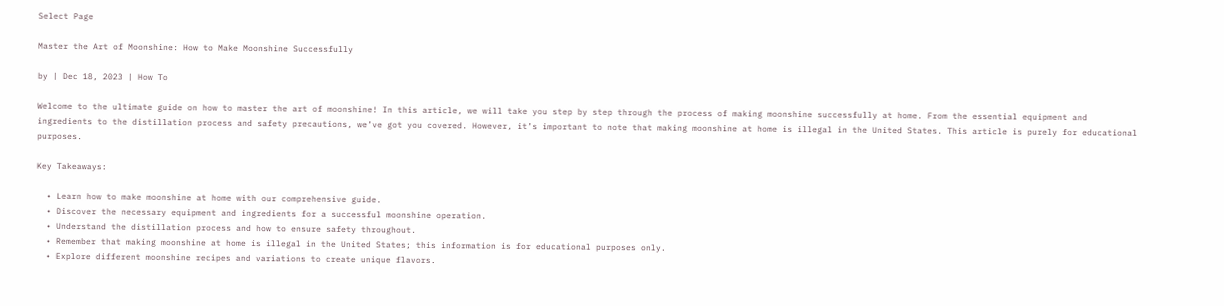Select Page

Master the Art of Moonshine: How to Make Moonshine Successfully

by | Dec 18, 2023 | How To

Welcome to the ultimate guide on how to master the art of moonshine! In this article, we will take you step by step through the process of making moonshine successfully at home. From the essential equipment and ingredients to the distillation process and safety precautions, we’ve got you covered. However, it’s important to note that making moonshine at home is illegal in the United States. This article is purely for educational purposes.

Key Takeaways:

  • Learn how to make moonshine at home with our comprehensive guide.
  • Discover the necessary equipment and ingredients for a successful moonshine operation.
  • Understand the distillation process and how to ensure safety throughout.
  • Remember that making moonshine at home is illegal in the United States; this information is for educational purposes only.
  • Explore different moonshine recipes and variations to create unique flavors.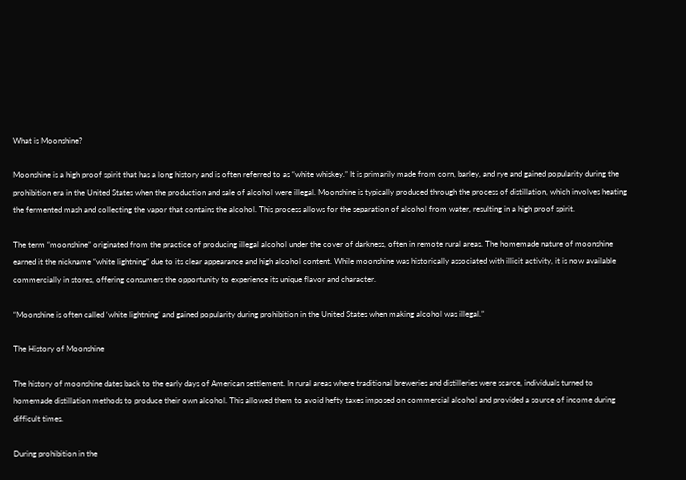What is Moonshine?

Moonshine is a high proof spirit that has a long history and is often referred to as “white whiskey.” It is primarily made from corn, barley, and rye and gained popularity during the prohibition era in the United States when the production and sale of alcohol were illegal. Moonshine is typically produced through the process of distillation, which involves heating the fermented mash and collecting the vapor that contains the alcohol. This process allows for the separation of alcohol from water, resulting in a high proof spirit.

The term “moonshine” originated from the practice of producing illegal alcohol under the cover of darkness, often in remote rural areas. The homemade nature of moonshine earned it the nickname “white lightning” due to its clear appearance and high alcohol content. While moonshine was historically associated with illicit activity, it is now available commercially in stores, offering consumers the opportunity to experience its unique flavor and character.

“Moonshine is often called ‘white lightning’ and gained popularity during prohibition in the United States when making alcohol was illegal.”

The History of Moonshine

The history of moonshine dates back to the early days of American settlement. In rural areas where traditional breweries and distilleries were scarce, individuals turned to homemade distillation methods to produce their own alcohol. This allowed them to avoid hefty taxes imposed on commercial alcohol and provided a source of income during difficult times.

During prohibition in the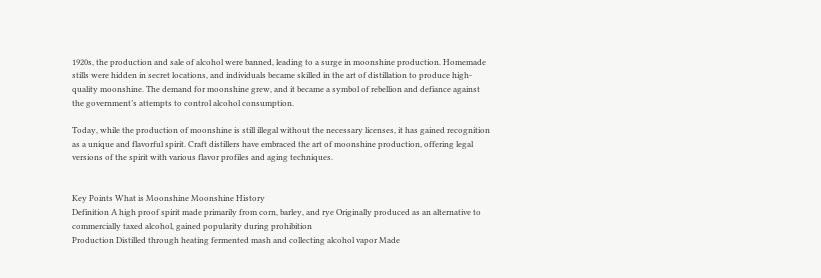1920s, the production and sale of alcohol were banned, leading to a surge in moonshine production. Homemade stills were hidden in secret locations, and individuals became skilled in the art of distillation to produce high-quality moonshine. The demand for moonshine grew, and it became a symbol of rebellion and defiance against the government’s attempts to control alcohol consumption.

Today, while the production of moonshine is still illegal without the necessary licenses, it has gained recognition as a unique and flavorful spirit. Craft distillers have embraced the art of moonshine production, offering legal versions of the spirit with various flavor profiles and aging techniques.


Key Points What is Moonshine Moonshine History
Definition A high proof spirit made primarily from corn, barley, and rye Originally produced as an alternative to commercially taxed alcohol, gained popularity during prohibition
Production Distilled through heating fermented mash and collecting alcohol vapor Made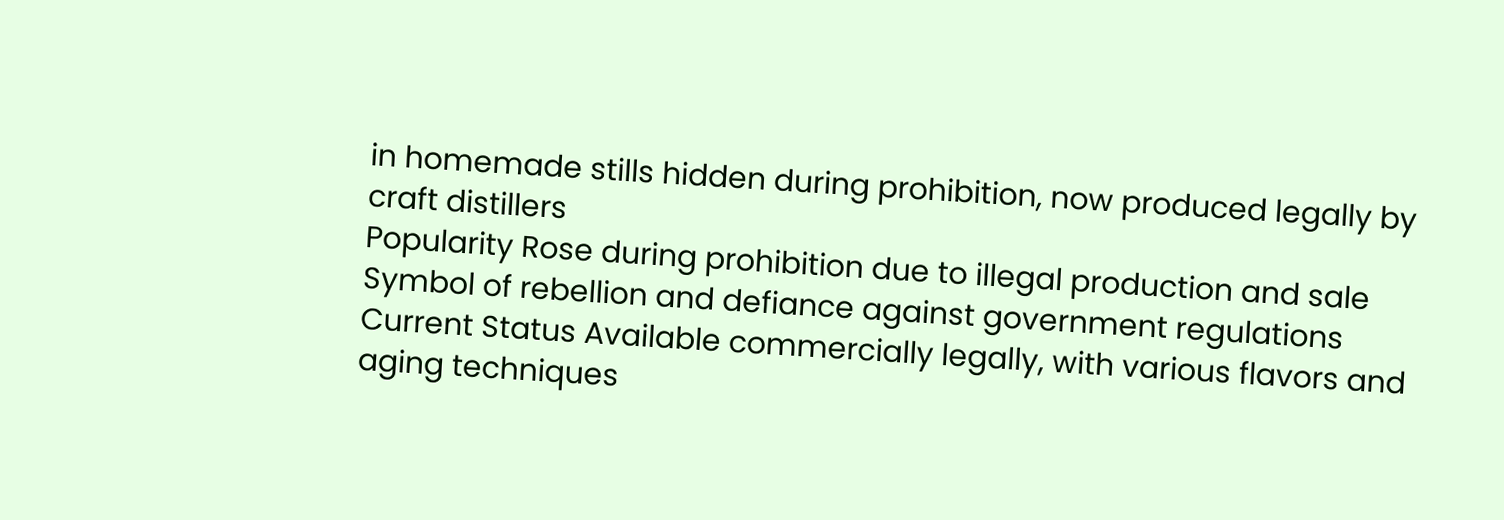in homemade stills hidden during prohibition, now produced legally by craft distillers
Popularity Rose during prohibition due to illegal production and sale Symbol of rebellion and defiance against government regulations
Current Status Available commercially legally, with various flavors and aging techniques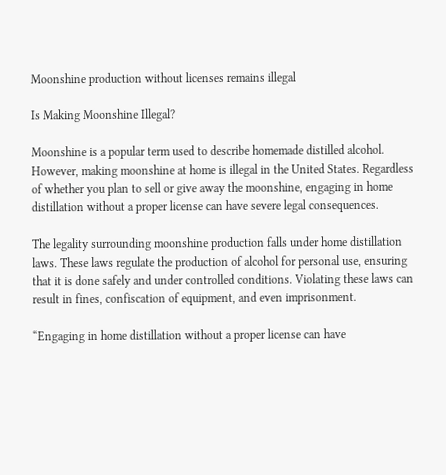Moonshine production without licenses remains illegal

Is Making Moonshine Illegal?

Moonshine is a popular term used to describe homemade distilled alcohol. However, making moonshine at home is illegal in the United States. Regardless of whether you plan to sell or give away the moonshine, engaging in home distillation without a proper license can have severe legal consequences.

The legality surrounding moonshine production falls under home distillation laws. These laws regulate the production of alcohol for personal use, ensuring that it is done safely and under controlled conditions. Violating these laws can result in fines, confiscation of equipment, and even imprisonment.

“Engaging in home distillation without a proper license can have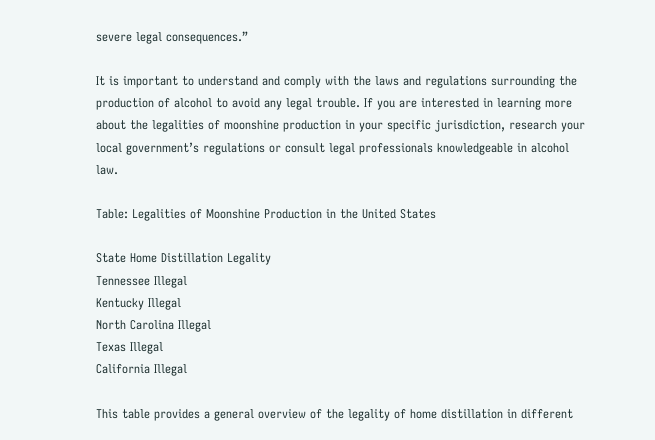severe legal consequences.”

It is important to understand and comply with the laws and regulations surrounding the production of alcohol to avoid any legal trouble. If you are interested in learning more about the legalities of moonshine production in your specific jurisdiction, research your local government’s regulations or consult legal professionals knowledgeable in alcohol law.

Table: Legalities of Moonshine Production in the United States

State Home Distillation Legality
Tennessee Illegal
Kentucky Illegal
North Carolina Illegal
Texas Illegal
California Illegal

This table provides a general overview of the legality of home distillation in different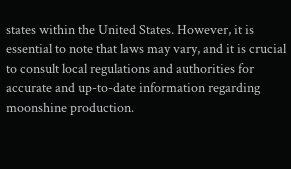states within the United States. However, it is essential to note that laws may vary, and it is crucial to consult local regulations and authorities for accurate and up-to-date information regarding moonshine production.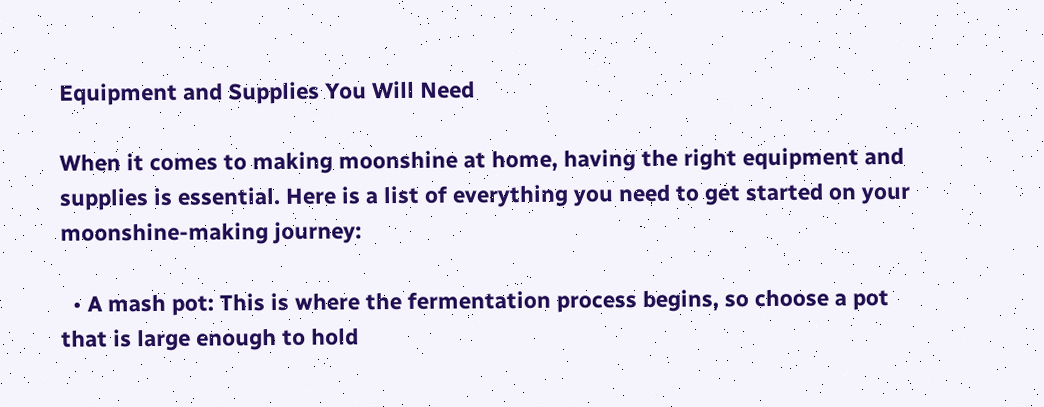Equipment and Supplies You Will Need

When it comes to making moonshine at home, having the right equipment and supplies is essential. Here is a list of everything you need to get started on your moonshine-making journey:

  • A mash pot: This is where the fermentation process begins, so choose a pot that is large enough to hold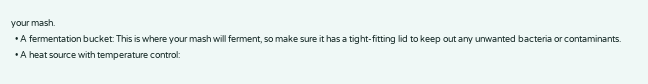your mash.
  • A fermentation bucket: This is where your mash will ferment, so make sure it has a tight-fitting lid to keep out any unwanted bacteria or contaminants.
  • A heat source with temperature control: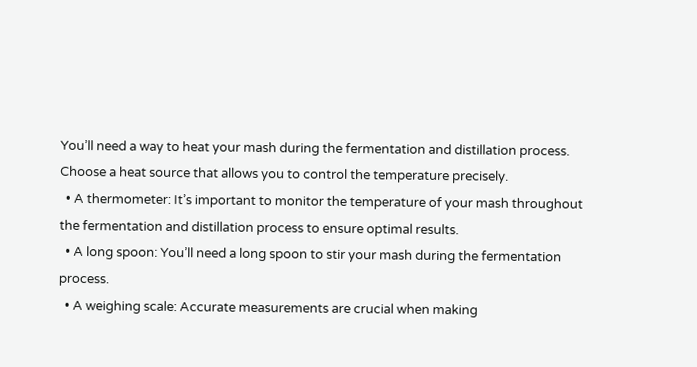You’ll need a way to heat your mash during the fermentation and distillation process. Choose a heat source that allows you to control the temperature precisely.
  • A thermometer: It’s important to monitor the temperature of your mash throughout the fermentation and distillation process to ensure optimal results.
  • A long spoon: You’ll need a long spoon to stir your mash during the fermentation process.
  • A weighing scale: Accurate measurements are crucial when making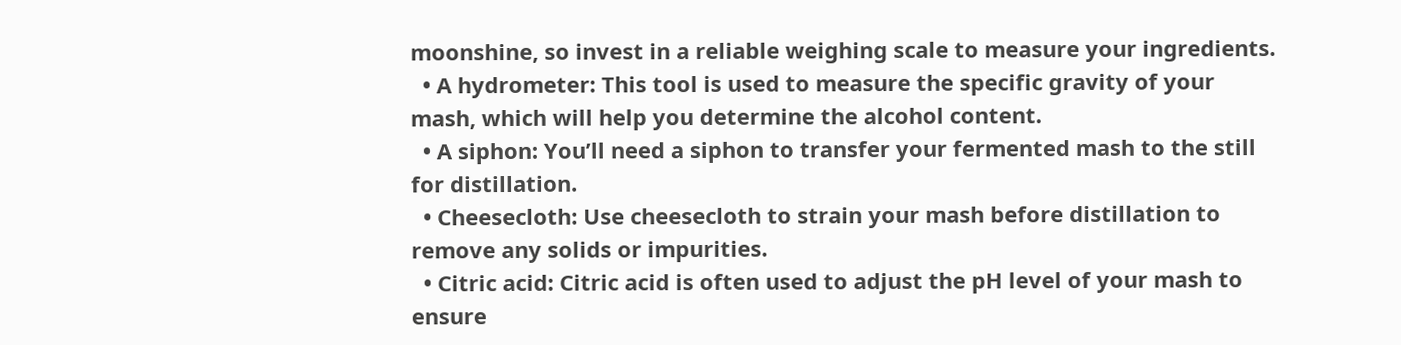moonshine, so invest in a reliable weighing scale to measure your ingredients.
  • A hydrometer: This tool is used to measure the specific gravity of your mash, which will help you determine the alcohol content.
  • A siphon: You’ll need a siphon to transfer your fermented mash to the still for distillation.
  • Cheesecloth: Use cheesecloth to strain your mash before distillation to remove any solids or impurities.
  • Citric acid: Citric acid is often used to adjust the pH level of your mash to ensure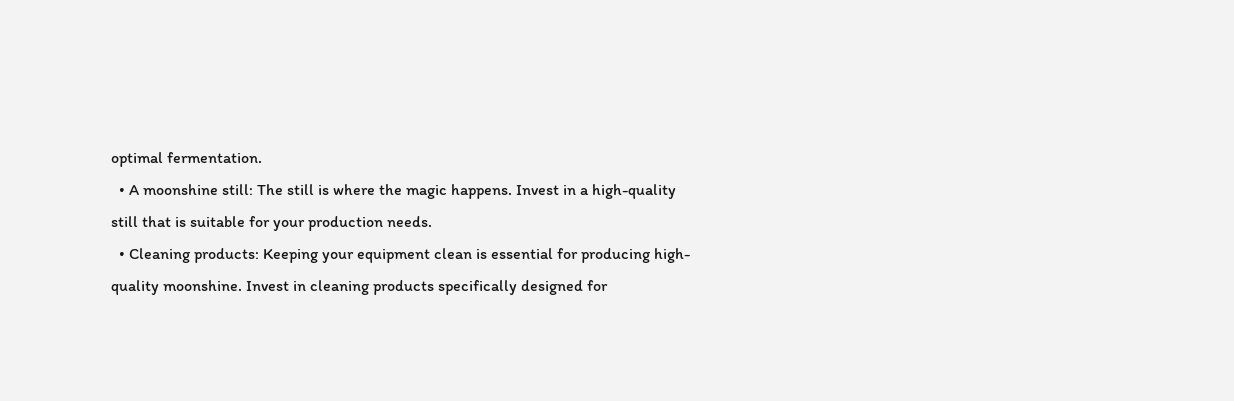optimal fermentation.
  • A moonshine still: The still is where the magic happens. Invest in a high-quality still that is suitable for your production needs.
  • Cleaning products: Keeping your equipment clean is essential for producing high-quality moonshine. Invest in cleaning products specifically designed for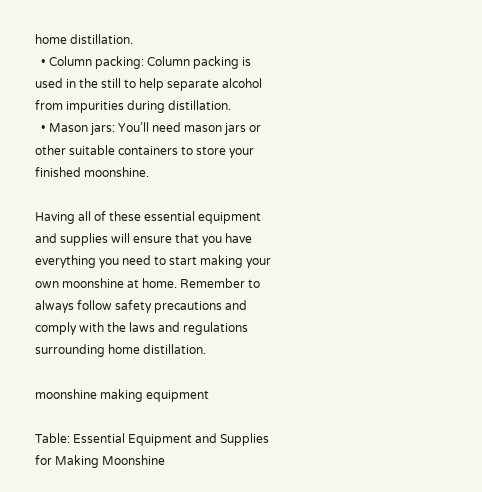home distillation.
  • Column packing: Column packing is used in the still to help separate alcohol from impurities during distillation.
  • Mason jars: You’ll need mason jars or other suitable containers to store your finished moonshine.

Having all of these essential equipment and supplies will ensure that you have everything you need to start making your own moonshine at home. Remember to always follow safety precautions and comply with the laws and regulations surrounding home distillation.

moonshine making equipment

Table: Essential Equipment and Supplies for Making Moonshine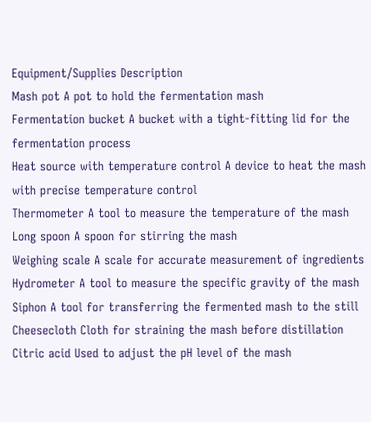Equipment/Supplies Description
Mash pot A pot to hold the fermentation mash
Fermentation bucket A bucket with a tight-fitting lid for the fermentation process
Heat source with temperature control A device to heat the mash with precise temperature control
Thermometer A tool to measure the temperature of the mash
Long spoon A spoon for stirring the mash
Weighing scale A scale for accurate measurement of ingredients
Hydrometer A tool to measure the specific gravity of the mash
Siphon A tool for transferring the fermented mash to the still
Cheesecloth Cloth for straining the mash before distillation
Citric acid Used to adjust the pH level of the mash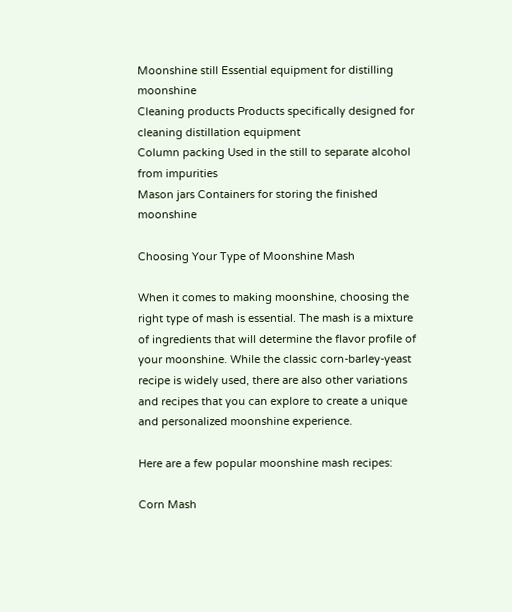Moonshine still Essential equipment for distilling moonshine
Cleaning products Products specifically designed for cleaning distillation equipment
Column packing Used in the still to separate alcohol from impurities
Mason jars Containers for storing the finished moonshine

Choosing Your Type of Moonshine Mash

When it comes to making moonshine, choosing the right type of mash is essential. The mash is a mixture of ingredients that will determine the flavor profile of your moonshine. While the classic corn-barley-yeast recipe is widely used, there are also other variations and recipes that you can explore to create a unique and personalized moonshine experience.

Here are a few popular moonshine mash recipes:

Corn Mash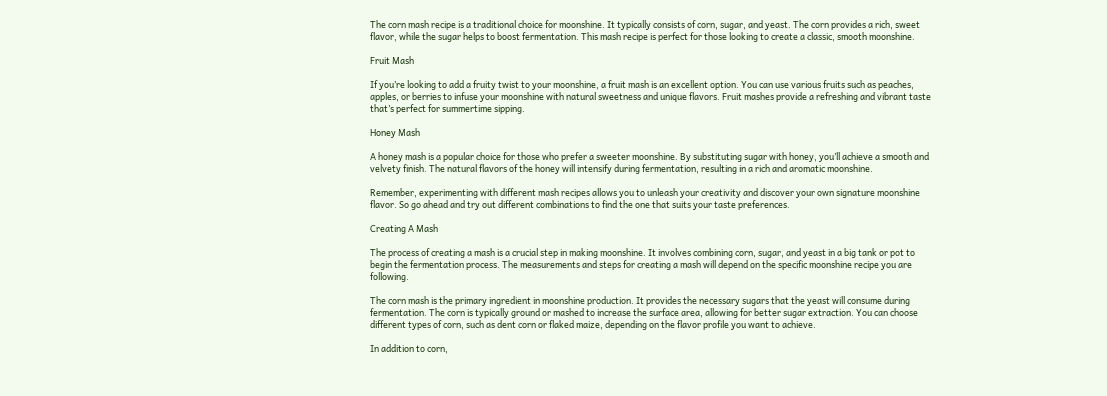The corn mash recipe is a traditional choice for moonshine. It typically consists of corn, sugar, and yeast. The corn provides a rich, sweet flavor, while the sugar helps to boost fermentation. This mash recipe is perfect for those looking to create a classic, smooth moonshine.

Fruit Mash

If you’re looking to add a fruity twist to your moonshine, a fruit mash is an excellent option. You can use various fruits such as peaches, apples, or berries to infuse your moonshine with natural sweetness and unique flavors. Fruit mashes provide a refreshing and vibrant taste that’s perfect for summertime sipping.

Honey Mash

A honey mash is a popular choice for those who prefer a sweeter moonshine. By substituting sugar with honey, you’ll achieve a smooth and velvety finish. The natural flavors of the honey will intensify during fermentation, resulting in a rich and aromatic moonshine.

Remember, experimenting with different mash recipes allows you to unleash your creativity and discover your own signature moonshine flavor. So go ahead and try out different combinations to find the one that suits your taste preferences.

Creating A Mash

The process of creating a mash is a crucial step in making moonshine. It involves combining corn, sugar, and yeast in a big tank or pot to begin the fermentation process. The measurements and steps for creating a mash will depend on the specific moonshine recipe you are following.

The corn mash is the primary ingredient in moonshine production. It provides the necessary sugars that the yeast will consume during fermentation. The corn is typically ground or mashed to increase the surface area, allowing for better sugar extraction. You can choose different types of corn, such as dent corn or flaked maize, depending on the flavor profile you want to achieve.

In addition to corn,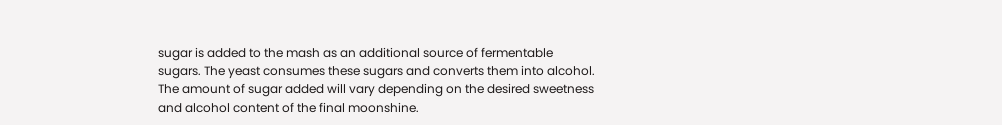sugar is added to the mash as an additional source of fermentable sugars. The yeast consumes these sugars and converts them into alcohol. The amount of sugar added will vary depending on the desired sweetness and alcohol content of the final moonshine.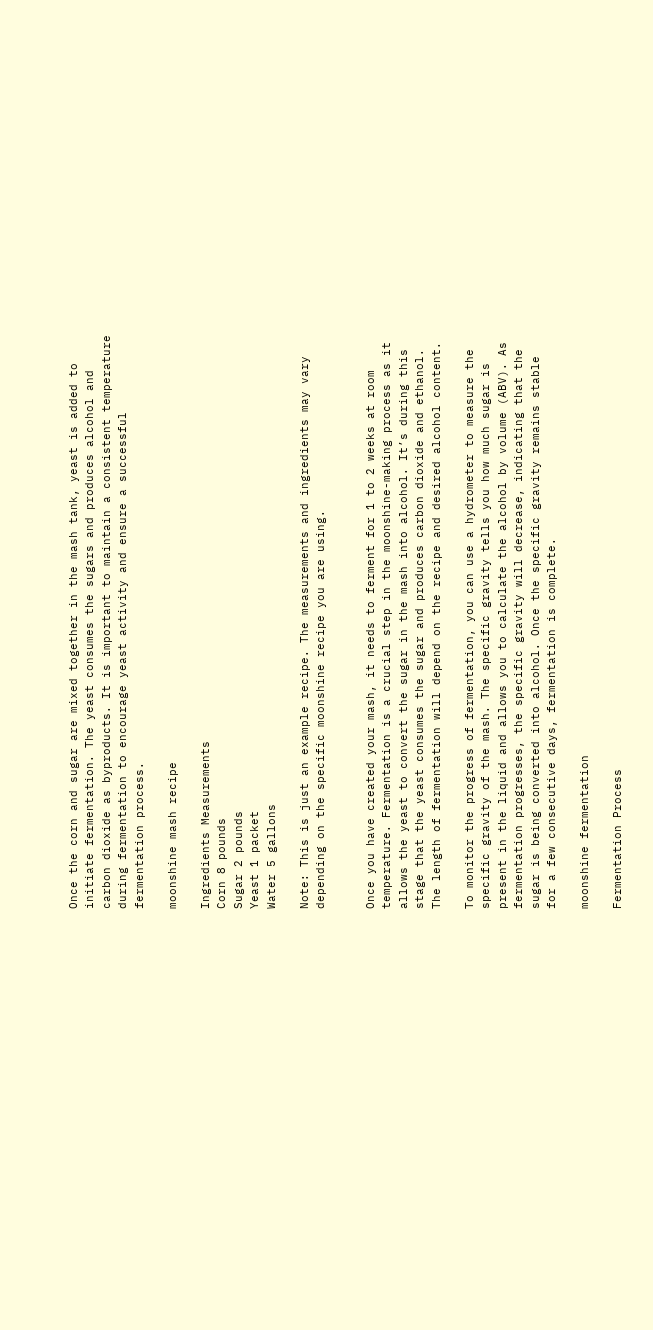Once the corn and sugar are mixed together in the mash tank, yeast is added to initiate fermentation. The yeast consumes the sugars and produces alcohol and carbon dioxide as byproducts. It is important to maintain a consistent temperature during fermentation to encourage yeast activity and ensure a successful fermentation process.

moonshine mash recipe

Ingredients Measurements
Corn 8 pounds
Sugar 2 pounds
Yeast 1 packet
Water 5 gallons

Note: This is just an example recipe. The measurements and ingredients may vary depending on the specific moonshine recipe you are using.


Once you have created your mash, it needs to ferment for 1 to 2 weeks at room temperature. Fermentation is a crucial step in the moonshine-making process as it allows the yeast to convert the sugar in the mash into alcohol. It’s during this stage that the yeast consumes the sugar and produces carbon dioxide and ethanol. The length of fermentation will depend on the recipe and desired alcohol content.

To monitor the progress of fermentation, you can use a hydrometer to measure the specific gravity of the mash. The specific gravity tells you how much sugar is present in the liquid and allows you to calculate the alcohol by volume (ABV). As fermentation progresses, the specific gravity will decrease, indicating that the sugar is being converted into alcohol. Once the specific gravity remains stable for a few consecutive days, fermentation is complete.

moonshine fermentation

Fermentation Process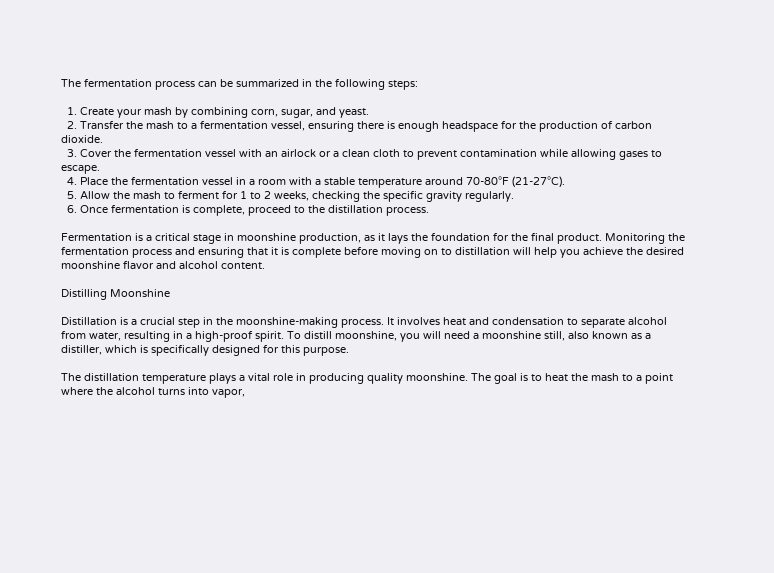The fermentation process can be summarized in the following steps:

  1. Create your mash by combining corn, sugar, and yeast.
  2. Transfer the mash to a fermentation vessel, ensuring there is enough headspace for the production of carbon dioxide.
  3. Cover the fermentation vessel with an airlock or a clean cloth to prevent contamination while allowing gases to escape.
  4. Place the fermentation vessel in a room with a stable temperature around 70-80°F (21-27°C).
  5. Allow the mash to ferment for 1 to 2 weeks, checking the specific gravity regularly.
  6. Once fermentation is complete, proceed to the distillation process.

Fermentation is a critical stage in moonshine production, as it lays the foundation for the final product. Monitoring the fermentation process and ensuring that it is complete before moving on to distillation will help you achieve the desired moonshine flavor and alcohol content.

Distilling Moonshine

Distillation is a crucial step in the moonshine-making process. It involves heat and condensation to separate alcohol from water, resulting in a high-proof spirit. To distill moonshine, you will need a moonshine still, also known as a distiller, which is specifically designed for this purpose.

The distillation temperature plays a vital role in producing quality moonshine. The goal is to heat the mash to a point where the alcohol turns into vapor,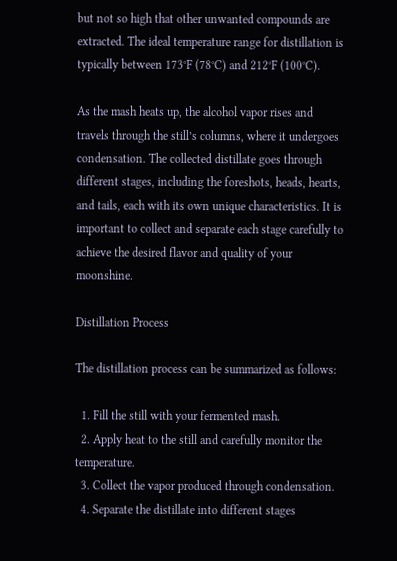but not so high that other unwanted compounds are extracted. The ideal temperature range for distillation is typically between 173°F (78°C) and 212°F (100°C).

As the mash heats up, the alcohol vapor rises and travels through the still’s columns, where it undergoes condensation. The collected distillate goes through different stages, including the foreshots, heads, hearts, and tails, each with its own unique characteristics. It is important to collect and separate each stage carefully to achieve the desired flavor and quality of your moonshine.

Distillation Process

The distillation process can be summarized as follows:

  1. Fill the still with your fermented mash.
  2. Apply heat to the still and carefully monitor the temperature.
  3. Collect the vapor produced through condensation.
  4. Separate the distillate into different stages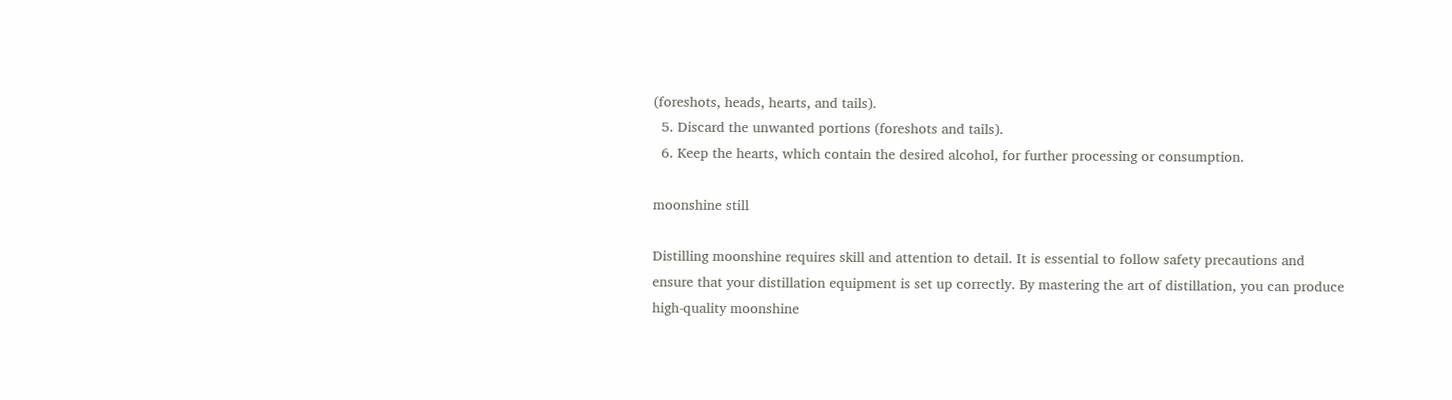(foreshots, heads, hearts, and tails).
  5. Discard the unwanted portions (foreshots and tails).
  6. Keep the hearts, which contain the desired alcohol, for further processing or consumption.

moonshine still

Distilling moonshine requires skill and attention to detail. It is essential to follow safety precautions and ensure that your distillation equipment is set up correctly. By mastering the art of distillation, you can produce high-quality moonshine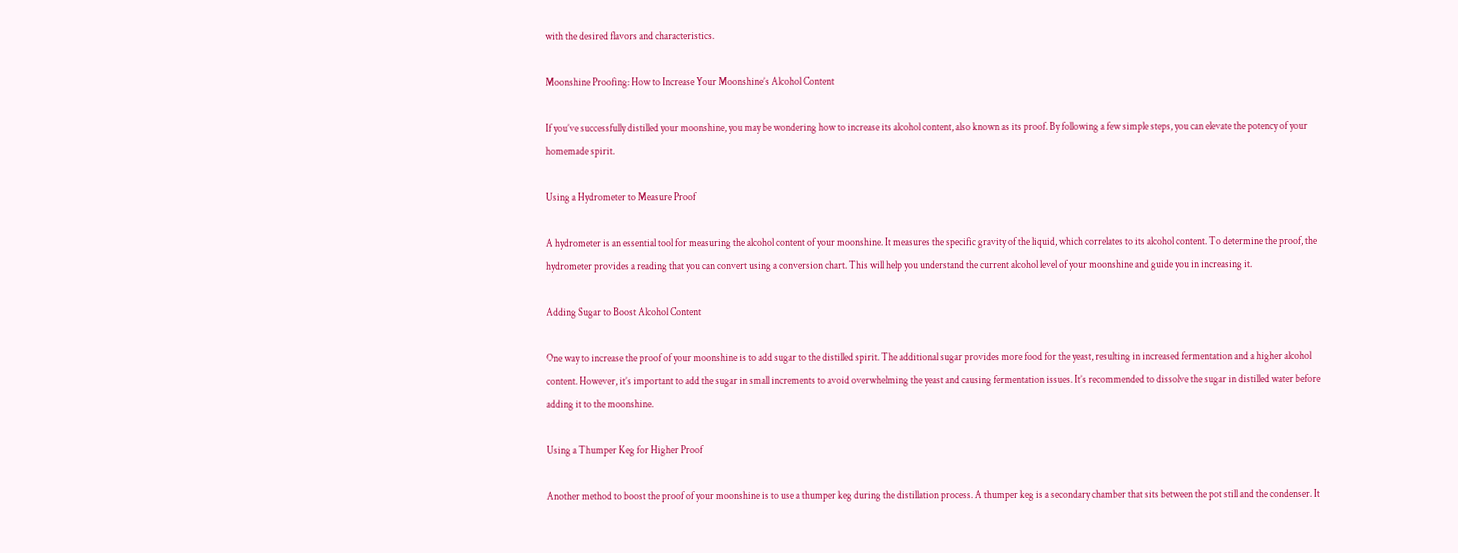with the desired flavors and characteristics.

Moonshine Proofing: How to Increase Your Moonshine’s Alcohol Content

If you’ve successfully distilled your moonshine, you may be wondering how to increase its alcohol content, also known as its proof. By following a few simple steps, you can elevate the potency of your homemade spirit.

Using a Hydrometer to Measure Proof

A hydrometer is an essential tool for measuring the alcohol content of your moonshine. It measures the specific gravity of the liquid, which correlates to its alcohol content. To determine the proof, the hydrometer provides a reading that you can convert using a conversion chart. This will help you understand the current alcohol level of your moonshine and guide you in increasing it.

Adding Sugar to Boost Alcohol Content

One way to increase the proof of your moonshine is to add sugar to the distilled spirit. The additional sugar provides more food for the yeast, resulting in increased fermentation and a higher alcohol content. However, it’s important to add the sugar in small increments to avoid overwhelming the yeast and causing fermentation issues. It’s recommended to dissolve the sugar in distilled water before adding it to the moonshine.

Using a Thumper Keg for Higher Proof

Another method to boost the proof of your moonshine is to use a thumper keg during the distillation process. A thumper keg is a secondary chamber that sits between the pot still and the condenser. It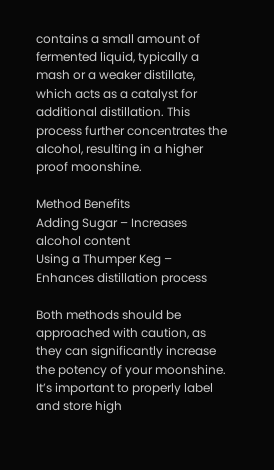contains a small amount of fermented liquid, typically a mash or a weaker distillate, which acts as a catalyst for additional distillation. This process further concentrates the alcohol, resulting in a higher proof moonshine.

Method Benefits
Adding Sugar – Increases alcohol content
Using a Thumper Keg – Enhances distillation process

Both methods should be approached with caution, as they can significantly increase the potency of your moonshine. It’s important to properly label and store high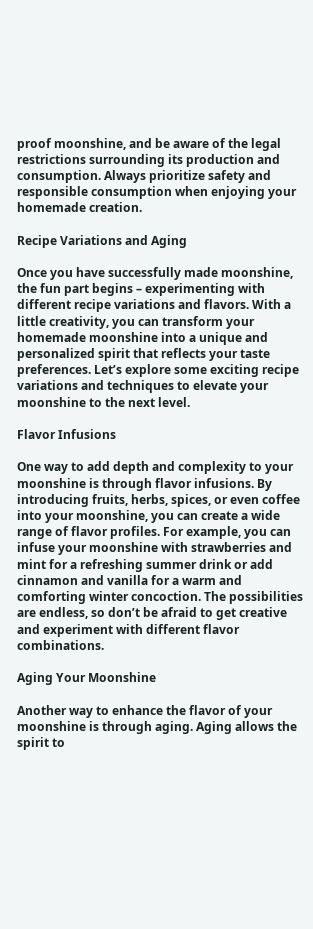proof moonshine, and be aware of the legal restrictions surrounding its production and consumption. Always prioritize safety and responsible consumption when enjoying your homemade creation.

Recipe Variations and Aging

Once you have successfully made moonshine, the fun part begins – experimenting with different recipe variations and flavors. With a little creativity, you can transform your homemade moonshine into a unique and personalized spirit that reflects your taste preferences. Let’s explore some exciting recipe variations and techniques to elevate your moonshine to the next level.

Flavor Infusions

One way to add depth and complexity to your moonshine is through flavor infusions. By introducing fruits, herbs, spices, or even coffee into your moonshine, you can create a wide range of flavor profiles. For example, you can infuse your moonshine with strawberries and mint for a refreshing summer drink or add cinnamon and vanilla for a warm and comforting winter concoction. The possibilities are endless, so don’t be afraid to get creative and experiment with different flavor combinations.

Aging Your Moonshine

Another way to enhance the flavor of your moonshine is through aging. Aging allows the spirit to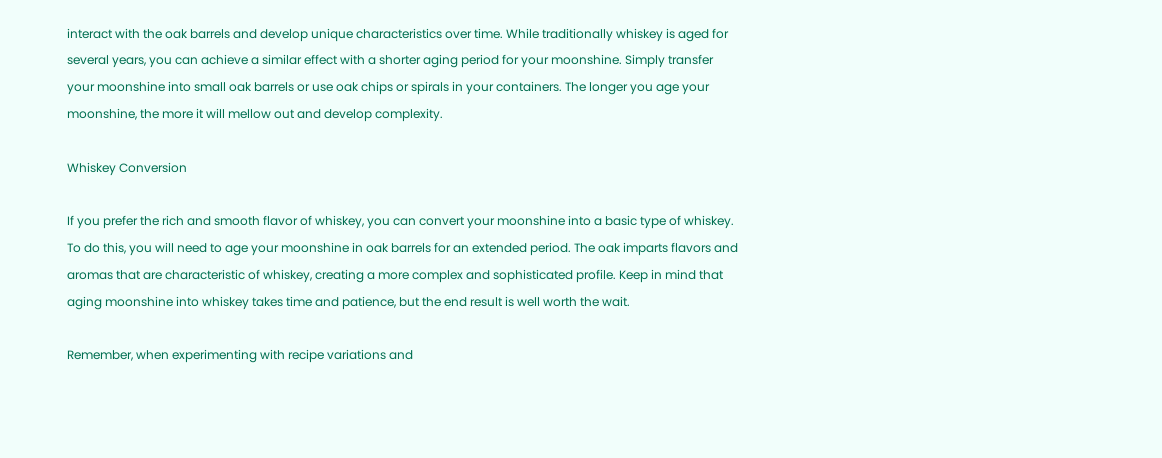interact with the oak barrels and develop unique characteristics over time. While traditionally whiskey is aged for several years, you can achieve a similar effect with a shorter aging period for your moonshine. Simply transfer your moonshine into small oak barrels or use oak chips or spirals in your containers. The longer you age your moonshine, the more it will mellow out and develop complexity.

Whiskey Conversion

If you prefer the rich and smooth flavor of whiskey, you can convert your moonshine into a basic type of whiskey. To do this, you will need to age your moonshine in oak barrels for an extended period. The oak imparts flavors and aromas that are characteristic of whiskey, creating a more complex and sophisticated profile. Keep in mind that aging moonshine into whiskey takes time and patience, but the end result is well worth the wait.

Remember, when experimenting with recipe variations and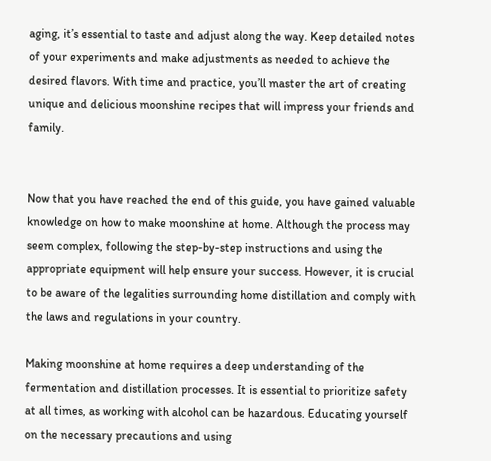aging, it’s essential to taste and adjust along the way. Keep detailed notes of your experiments and make adjustments as needed to achieve the desired flavors. With time and practice, you’ll master the art of creating unique and delicious moonshine recipes that will impress your friends and family.


Now that you have reached the end of this guide, you have gained valuable knowledge on how to make moonshine at home. Although the process may seem complex, following the step-by-step instructions and using the appropriate equipment will help ensure your success. However, it is crucial to be aware of the legalities surrounding home distillation and comply with the laws and regulations in your country.

Making moonshine at home requires a deep understanding of the fermentation and distillation processes. It is essential to prioritize safety at all times, as working with alcohol can be hazardous. Educating yourself on the necessary precautions and using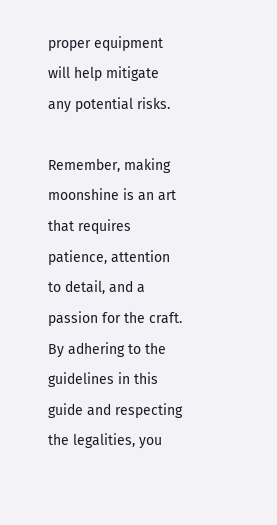proper equipment will help mitigate any potential risks.

Remember, making moonshine is an art that requires patience, attention to detail, and a passion for the craft. By adhering to the guidelines in this guide and respecting the legalities, you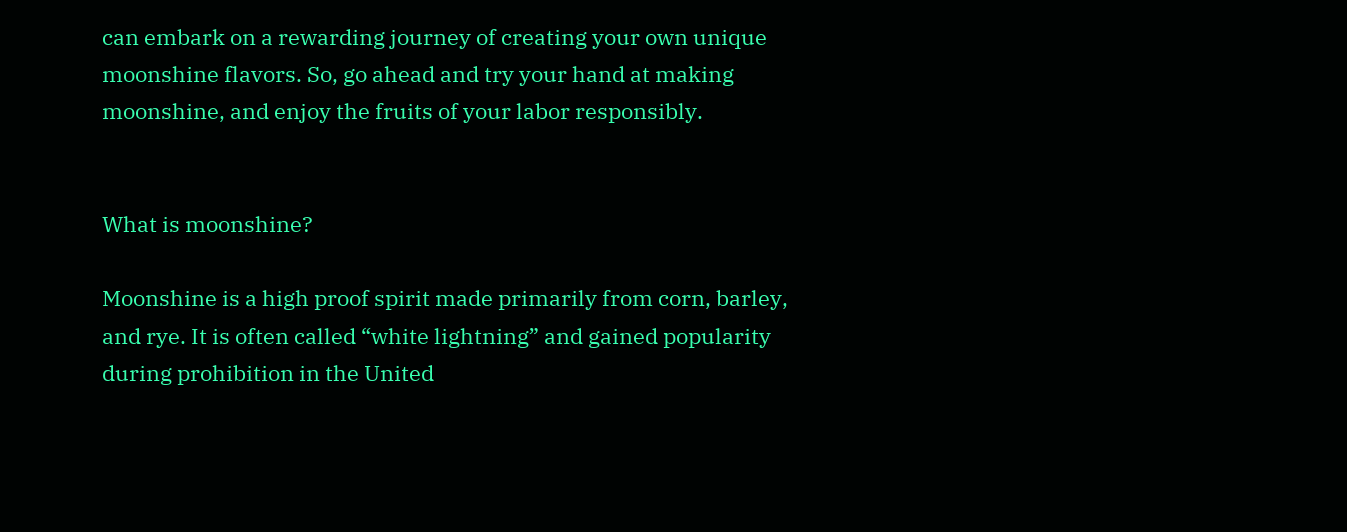can embark on a rewarding journey of creating your own unique moonshine flavors. So, go ahead and try your hand at making moonshine, and enjoy the fruits of your labor responsibly.


What is moonshine?

Moonshine is a high proof spirit made primarily from corn, barley, and rye. It is often called “white lightning” and gained popularity during prohibition in the United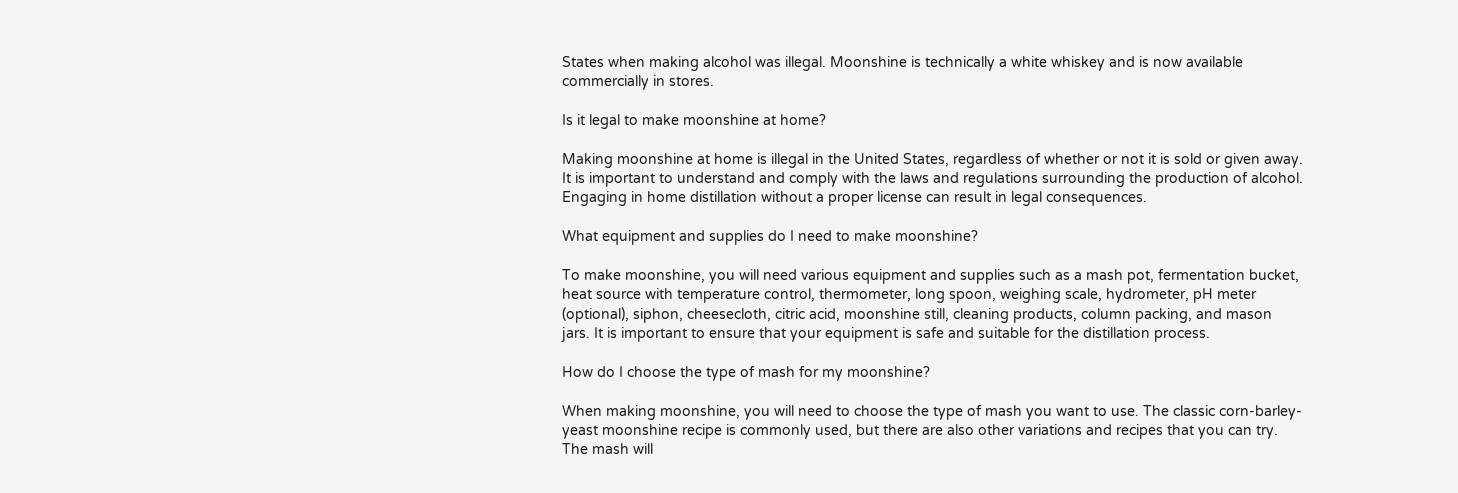States when making alcohol was illegal. Moonshine is technically a white whiskey and is now available commercially in stores.

Is it legal to make moonshine at home?

Making moonshine at home is illegal in the United States, regardless of whether or not it is sold or given away. It is important to understand and comply with the laws and regulations surrounding the production of alcohol. Engaging in home distillation without a proper license can result in legal consequences.

What equipment and supplies do I need to make moonshine?

To make moonshine, you will need various equipment and supplies such as a mash pot, fermentation bucket, heat source with temperature control, thermometer, long spoon, weighing scale, hydrometer, pH meter (optional), siphon, cheesecloth, citric acid, moonshine still, cleaning products, column packing, and mason jars. It is important to ensure that your equipment is safe and suitable for the distillation process.

How do I choose the type of mash for my moonshine?

When making moonshine, you will need to choose the type of mash you want to use. The classic corn-barley-yeast moonshine recipe is commonly used, but there are also other variations and recipes that you can try. The mash will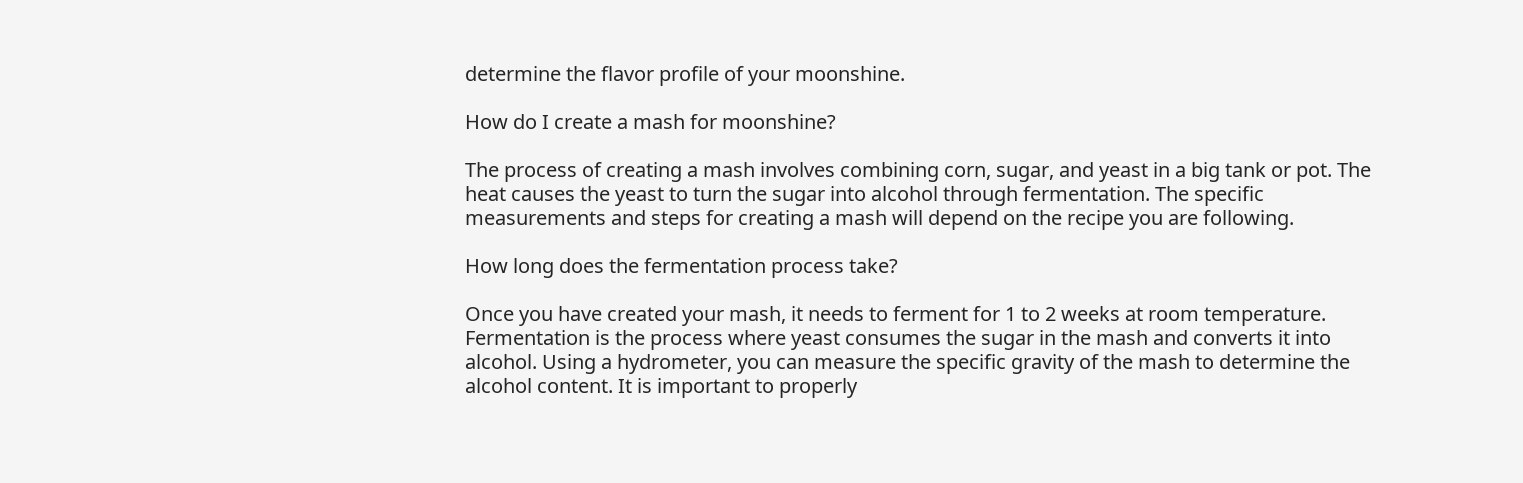determine the flavor profile of your moonshine.

How do I create a mash for moonshine?

The process of creating a mash involves combining corn, sugar, and yeast in a big tank or pot. The heat causes the yeast to turn the sugar into alcohol through fermentation. The specific measurements and steps for creating a mash will depend on the recipe you are following.

How long does the fermentation process take?

Once you have created your mash, it needs to ferment for 1 to 2 weeks at room temperature. Fermentation is the process where yeast consumes the sugar in the mash and converts it into alcohol. Using a hydrometer, you can measure the specific gravity of the mash to determine the alcohol content. It is important to properly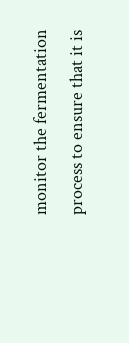monitor the fermentation process to ensure that it is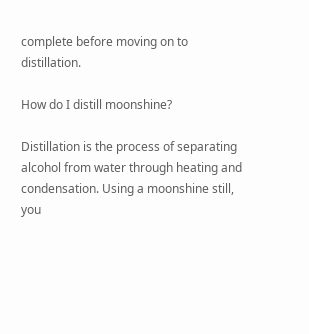complete before moving on to distillation.

How do I distill moonshine?

Distillation is the process of separating alcohol from water through heating and condensation. Using a moonshine still, you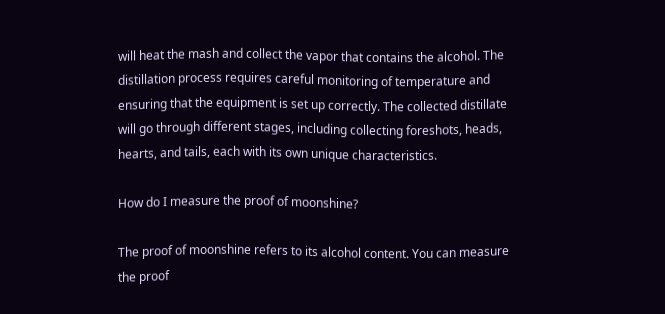will heat the mash and collect the vapor that contains the alcohol. The distillation process requires careful monitoring of temperature and ensuring that the equipment is set up correctly. The collected distillate will go through different stages, including collecting foreshots, heads, hearts, and tails, each with its own unique characteristics.

How do I measure the proof of moonshine?

The proof of moonshine refers to its alcohol content. You can measure the proof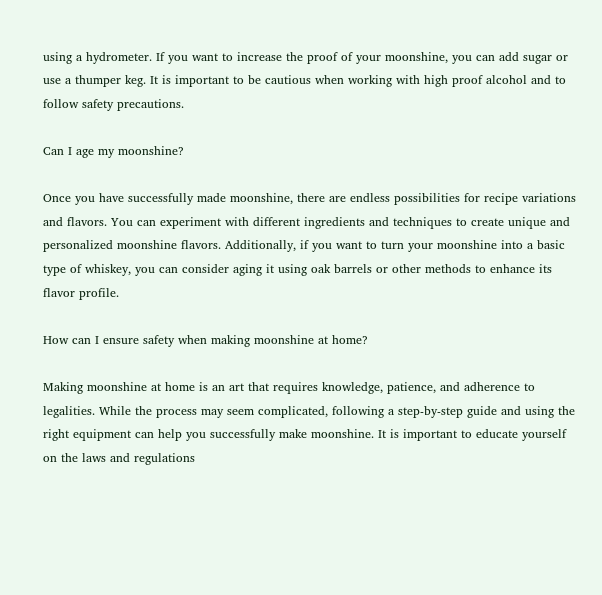using a hydrometer. If you want to increase the proof of your moonshine, you can add sugar or use a thumper keg. It is important to be cautious when working with high proof alcohol and to follow safety precautions.

Can I age my moonshine?

Once you have successfully made moonshine, there are endless possibilities for recipe variations and flavors. You can experiment with different ingredients and techniques to create unique and personalized moonshine flavors. Additionally, if you want to turn your moonshine into a basic type of whiskey, you can consider aging it using oak barrels or other methods to enhance its flavor profile.

How can I ensure safety when making moonshine at home?

Making moonshine at home is an art that requires knowledge, patience, and adherence to legalities. While the process may seem complicated, following a step-by-step guide and using the right equipment can help you successfully make moonshine. It is important to educate yourself on the laws and regulations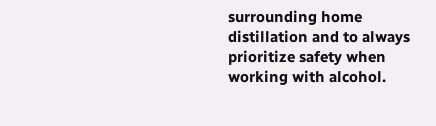surrounding home distillation and to always prioritize safety when working with alcohol.